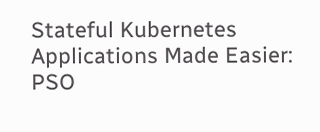Stateful Kubernetes Applications Made Easier: PSO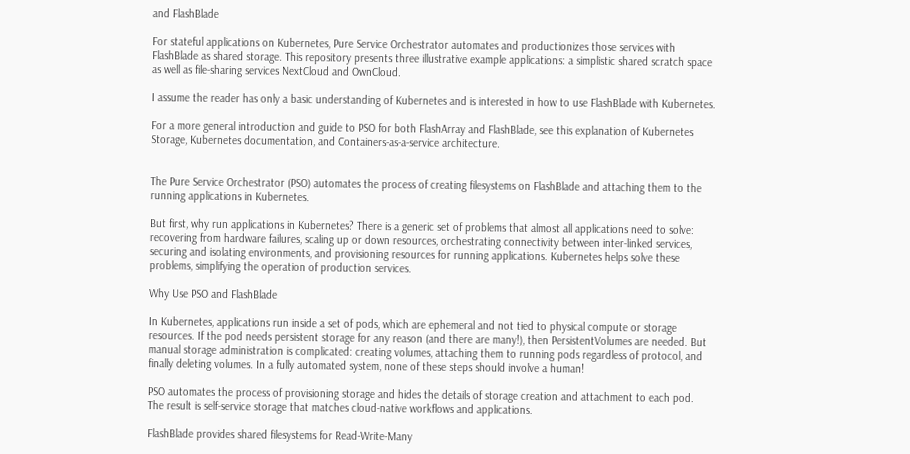and FlashBlade

For stateful applications on Kubernetes, Pure Service Orchestrator automates and productionizes those services with FlashBlade as shared storage. This repository presents three illustrative example applications: a simplistic shared scratch space as well as file-sharing services NextCloud and OwnCloud.

I assume the reader has only a basic understanding of Kubernetes and is interested in how to use FlashBlade with Kubernetes.

For a more general introduction and guide to PSO for both FlashArray and FlashBlade, see this explanation of Kubernetes Storage, Kubernetes documentation, and Containers-as-a-service architecture.


The Pure Service Orchestrator (PSO) automates the process of creating filesystems on FlashBlade and attaching them to the running applications in Kubernetes.

But first, why run applications in Kubernetes? There is a generic set of problems that almost all applications need to solve: recovering from hardware failures, scaling up or down resources, orchestrating connectivity between inter-linked services, securing and isolating environments, and provisioning resources for running applications. Kubernetes helps solve these problems, simplifying the operation of production services.

Why Use PSO and FlashBlade

In Kubernetes, applications run inside a set of pods, which are ephemeral and not tied to physical compute or storage resources. If the pod needs persistent storage for any reason (and there are many!), then PersistentVolumes are needed. But manual storage administration is complicated: creating volumes, attaching them to running pods regardless of protocol, and finally deleting volumes. In a fully automated system, none of these steps should involve a human!

PSO automates the process of provisioning storage and hides the details of storage creation and attachment to each pod. The result is self-service storage that matches cloud-native workflows and applications.

FlashBlade provides shared filesystems for Read-Write-Many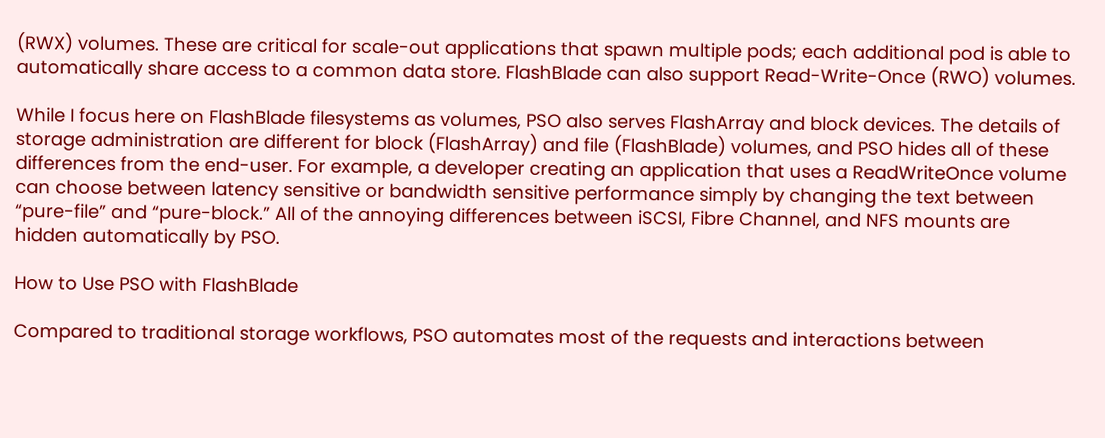(RWX) volumes. These are critical for scale-out applications that spawn multiple pods; each additional pod is able to automatically share access to a common data store. FlashBlade can also support Read-Write-Once (RWO) volumes.

While I focus here on FlashBlade filesystems as volumes, PSO also serves FlashArray and block devices. The details of storage administration are different for block (FlashArray) and file (FlashBlade) volumes, and PSO hides all of these differences from the end-user. For example, a developer creating an application that uses a ReadWriteOnce volume can choose between latency sensitive or bandwidth sensitive performance simply by changing the text between “pure-file” and “pure-block.” All of the annoying differences between iSCSI, Fibre Channel, and NFS mounts are hidden automatically by PSO.

How to Use PSO with FlashBlade

Compared to traditional storage workflows, PSO automates most of the requests and interactions between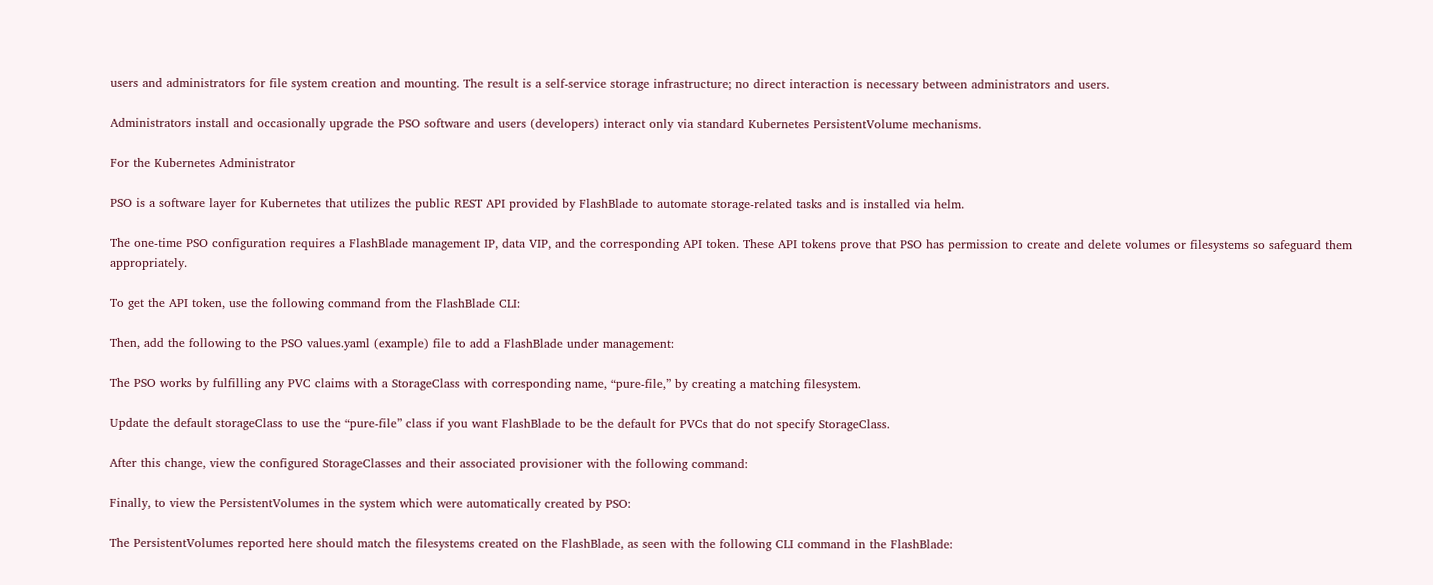users and administrators for file system creation and mounting. The result is a self-service storage infrastructure; no direct interaction is necessary between administrators and users.

Administrators install and occasionally upgrade the PSO software and users (developers) interact only via standard Kubernetes PersistentVolume mechanisms.

For the Kubernetes Administrator

PSO is a software layer for Kubernetes that utilizes the public REST API provided by FlashBlade to automate storage-related tasks and is installed via helm.

The one-time PSO configuration requires a FlashBlade management IP, data VIP, and the corresponding API token. These API tokens prove that PSO has permission to create and delete volumes or filesystems so safeguard them appropriately.

To get the API token, use the following command from the FlashBlade CLI:

Then, add the following to the PSO values.yaml (example) file to add a FlashBlade under management:

The PSO works by fulfilling any PVC claims with a StorageClass with corresponding name, “pure-file,” by creating a matching filesystem.

Update the default storageClass to use the “pure-file” class if you want FlashBlade to be the default for PVCs that do not specify StorageClass.

After this change, view the configured StorageClasses and their associated provisioner with the following command:

Finally, to view the PersistentVolumes in the system which were automatically created by PSO:

The PersistentVolumes reported here should match the filesystems created on the FlashBlade, as seen with the following CLI command in the FlashBlade: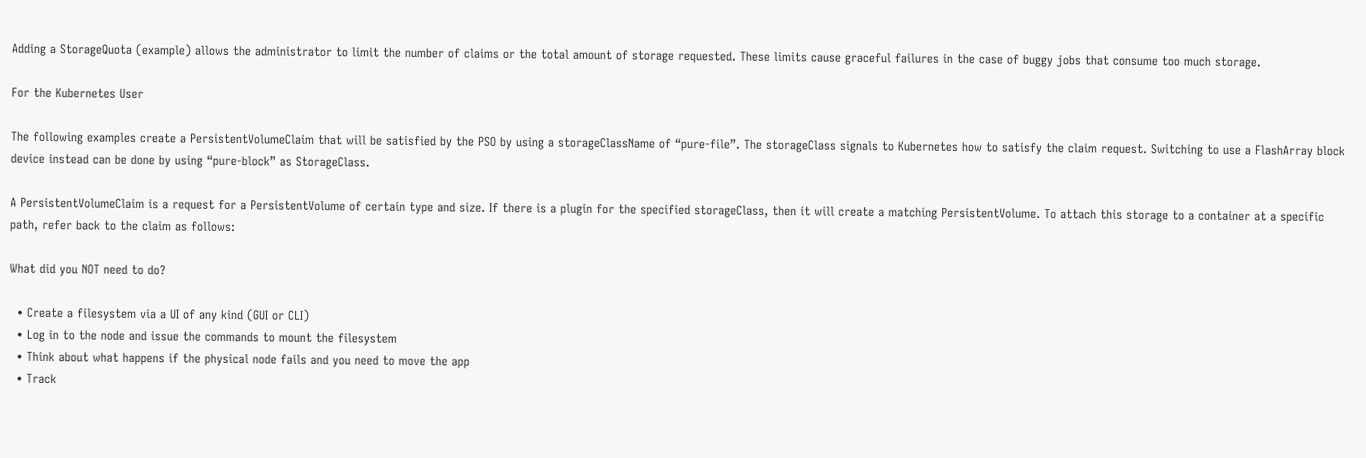Adding a StorageQuota (example) allows the administrator to limit the number of claims or the total amount of storage requested. These limits cause graceful failures in the case of buggy jobs that consume too much storage.

For the Kubernetes User

The following examples create a PersistentVolumeClaim that will be satisfied by the PSO by using a storageClassName of “pure-file”. The storageClass signals to Kubernetes how to satisfy the claim request. Switching to use a FlashArray block device instead can be done by using “pure-block” as StorageClass.

A PersistentVolumeClaim is a request for a PersistentVolume of certain type and size. If there is a plugin for the specified storageClass, then it will create a matching PersistentVolume. To attach this storage to a container at a specific path, refer back to the claim as follows:

What did you NOT need to do?

  • Create a filesystem via a UI of any kind (GUI or CLI)
  • Log in to the node and issue the commands to mount the filesystem
  • Think about what happens if the physical node fails and you need to move the app
  • Track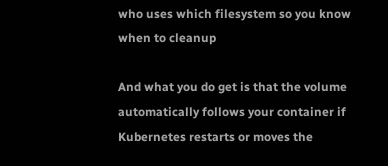who uses which filesystem so you know when to cleanup

And what you do get is that the volume automatically follows your container if Kubernetes restarts or moves the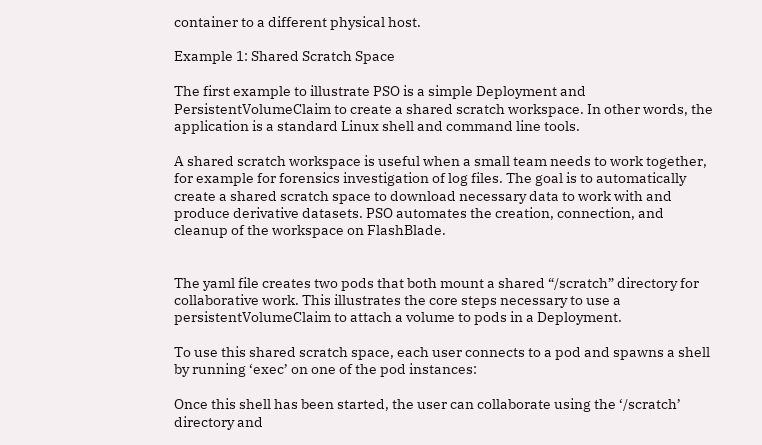container to a different physical host.

Example 1: Shared Scratch Space

The first example to illustrate PSO is a simple Deployment and PersistentVolumeClaim to create a shared scratch workspace. In other words, the application is a standard Linux shell and command line tools.

A shared scratch workspace is useful when a small team needs to work together, for example for forensics investigation of log files. The goal is to automatically create a shared scratch space to download necessary data to work with and produce derivative datasets. PSO automates the creation, connection, and cleanup of the workspace on FlashBlade.


The yaml file creates two pods that both mount a shared “/scratch” directory for collaborative work. This illustrates the core steps necessary to use a persistentVolumeClaim to attach a volume to pods in a Deployment.

To use this shared scratch space, each user connects to a pod and spawns a shell by running ‘exec’ on one of the pod instances:

Once this shell has been started, the user can collaborate using the ‘/scratch’ directory and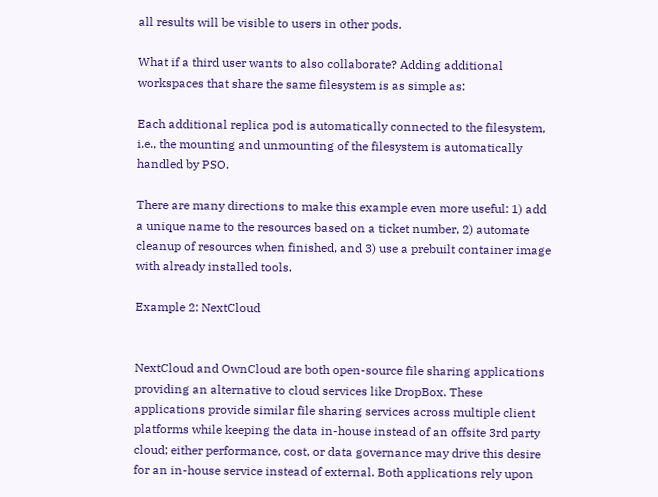all results will be visible to users in other pods.

What if a third user wants to also collaborate? Adding additional workspaces that share the same filesystem is as simple as:

Each additional replica pod is automatically connected to the filesystem, i.e., the mounting and unmounting of the filesystem is automatically handled by PSO.

There are many directions to make this example even more useful: 1) add a unique name to the resources based on a ticket number, 2) automate cleanup of resources when finished, and 3) use a prebuilt container image with already installed tools.

Example 2: NextCloud


NextCloud and OwnCloud are both open-source file sharing applications providing an alternative to cloud services like DropBox. These applications provide similar file sharing services across multiple client platforms while keeping the data in-house instead of an offsite 3rd party cloud; either performance, cost, or data governance may drive this desire for an in-house service instead of external. Both applications rely upon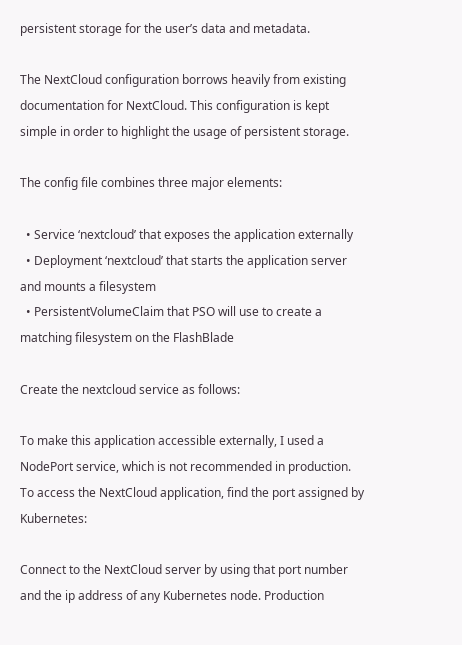persistent storage for the user’s data and metadata.

The NextCloud configuration borrows heavily from existing documentation for NextCloud. This configuration is kept simple in order to highlight the usage of persistent storage.

The config file combines three major elements:

  • Service ‘nextcloud’ that exposes the application externally
  • Deployment ‘nextcloud’ that starts the application server and mounts a filesystem
  • PersistentVolumeClaim that PSO will use to create a matching filesystem on the FlashBlade

Create the nextcloud service as follows:

To make this application accessible externally, I used a NodePort service, which is not recommended in production. To access the NextCloud application, find the port assigned by Kubernetes:

Connect to the NextCloud server by using that port number and the ip address of any Kubernetes node. Production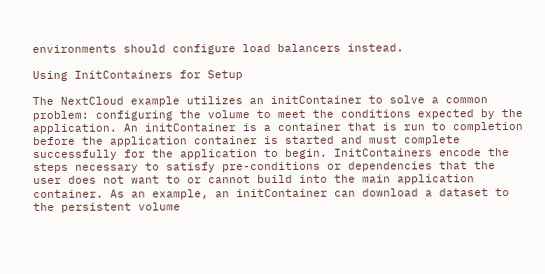environments should configure load balancers instead.

Using InitContainers for Setup

The NextCloud example utilizes an initContainer to solve a common problem: configuring the volume to meet the conditions expected by the application. An initContainer is a container that is run to completion before the application container is started and must complete successfully for the application to begin. InitContainers encode the steps necessary to satisfy pre-conditions or dependencies that the user does not want to or cannot build into the main application container. As an example, an initContainer can download a dataset to the persistent volume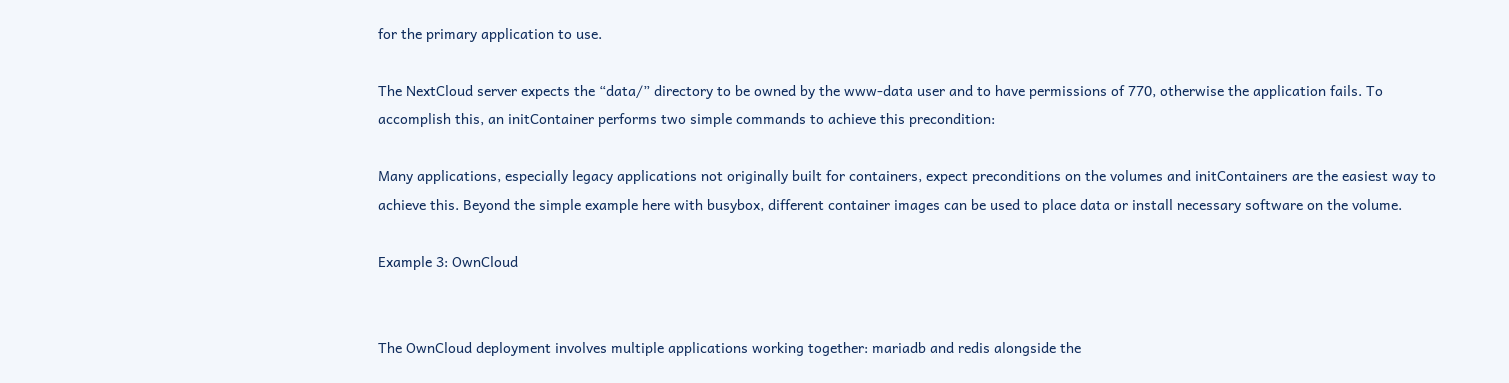for the primary application to use.

The NextCloud server expects the “data/” directory to be owned by the www-data user and to have permissions of 770, otherwise the application fails. To accomplish this, an initContainer performs two simple commands to achieve this precondition:

Many applications, especially legacy applications not originally built for containers, expect preconditions on the volumes and initContainers are the easiest way to achieve this. Beyond the simple example here with busybox, different container images can be used to place data or install necessary software on the volume.

Example 3: OwnCloud


The OwnCloud deployment involves multiple applications working together: mariadb and redis alongside the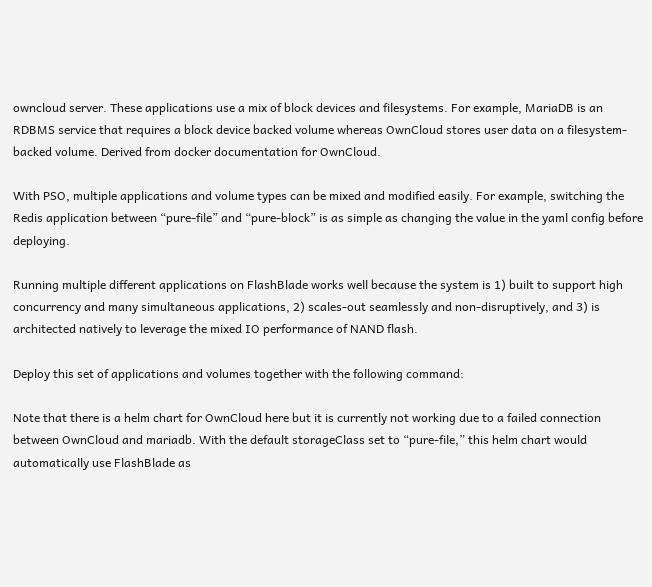owncloud server. These applications use a mix of block devices and filesystems. For example, MariaDB is an RDBMS service that requires a block device backed volume whereas OwnCloud stores user data on a filesystem-backed volume. Derived from docker documentation for OwnCloud.

With PSO, multiple applications and volume types can be mixed and modified easily. For example, switching the Redis application between “pure-file” and “pure-block” is as simple as changing the value in the yaml config before deploying.

Running multiple different applications on FlashBlade works well because the system is 1) built to support high concurrency and many simultaneous applications, 2) scales-out seamlessly and non-disruptively, and 3) is architected natively to leverage the mixed IO performance of NAND flash.

Deploy this set of applications and volumes together with the following command:

Note that there is a helm chart for OwnCloud here but it is currently not working due to a failed connection between OwnCloud and mariadb. With the default storageClass set to “pure-file,” this helm chart would automatically use FlashBlade as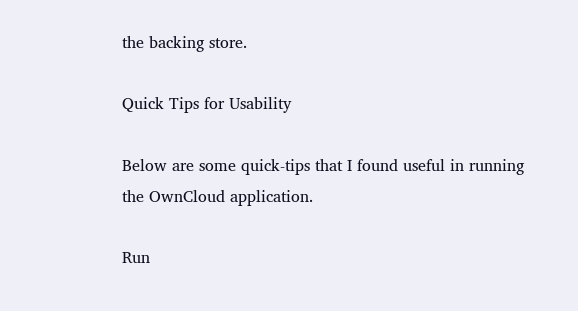the backing store.

Quick Tips for Usability

Below are some quick-tips that I found useful in running the OwnCloud application.

Run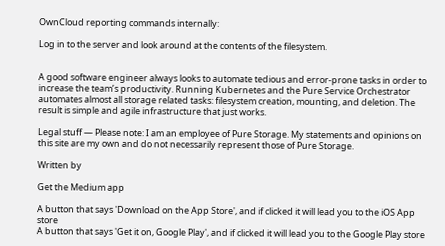OwnCloud reporting commands internally:

Log in to the server and look around at the contents of the filesystem.


A good software engineer always looks to automate tedious and error-prone tasks in order to increase the team’s productivity. Running Kubernetes and the Pure Service Orchestrator automates almost all storage related tasks: filesystem creation, mounting, and deletion. The result is simple and agile infrastructure that just works.

Legal stuff — Please note: I am an employee of Pure Storage. My statements and opinions on this site are my own and do not necessarily represent those of Pure Storage.

Written by

Get the Medium app

A button that says 'Download on the App Store', and if clicked it will lead you to the iOS App store
A button that says 'Get it on, Google Play', and if clicked it will lead you to the Google Play store